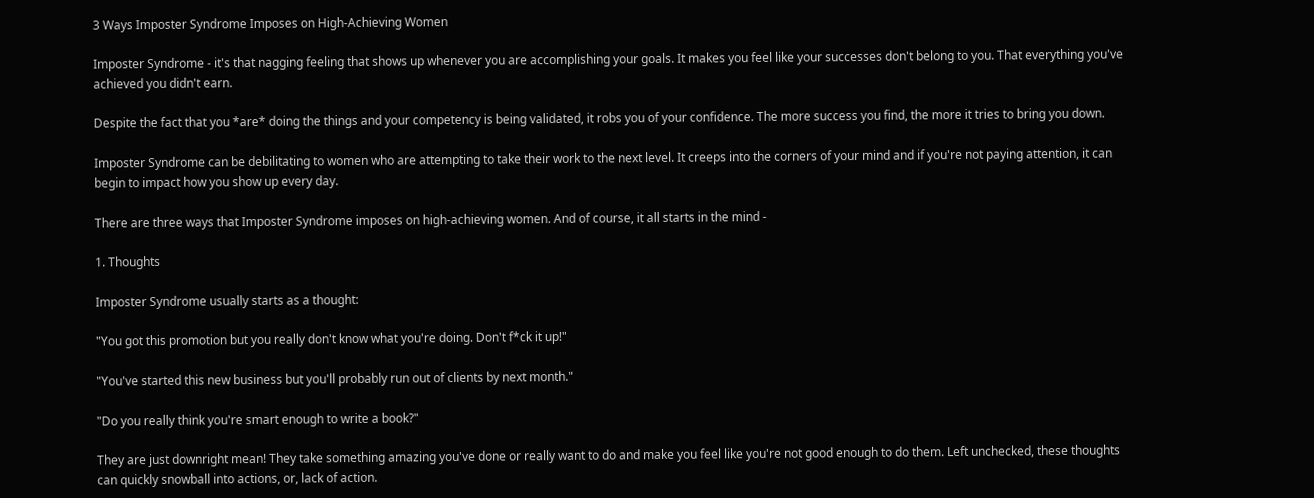3 Ways Imposter Syndrome Imposes on High-Achieving Women

Imposter Syndrome - it's that nagging feeling that shows up whenever you are accomplishing your goals. It makes you feel like your successes don't belong to you. That everything you've achieved you didn't earn.

Despite the fact that you *are* doing the things and your competency is being validated, it robs you of your confidence. The more success you find, the more it tries to bring you down.

Imposter Syndrome can be debilitating to women who are attempting to take their work to the next level. It creeps into the corners of your mind and if you're not paying attention, it can begin to impact how you show up every day.

There are three ways that Imposter Syndrome imposes on high-achieving women. And of course, it all starts in the mind -

1. Thoughts

Imposter Syndrome usually starts as a thought:

"You got this promotion but you really don't know what you're doing. Don't f*ck it up!"

"You've started this new business but you'll probably run out of clients by next month."

"Do you really think you're smart enough to write a book?"

They are just downright mean! They take something amazing you've done or really want to do and make you feel like you're not good enough to do them. Left unchecked, these thoughts can quickly snowball into actions, or, lack of action.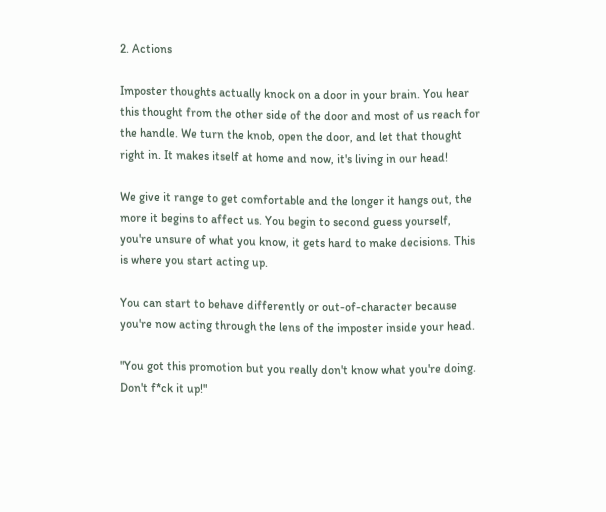2. Actions

Imposter thoughts actually knock on a door in your brain. You hear this thought from the other side of the door and most of us reach for the handle. We turn the knob, open the door, and let that thought right in. It makes itself at home and now, it's living in our head!

We give it range to get comfortable and the longer it hangs out, the more it begins to affect us. You begin to second guess yourself, you're unsure of what you know, it gets hard to make decisions. This is where you start acting up.

You can start to behave differently or out-of-character because you're now acting through the lens of the imposter inside your head.

"You got this promotion but you really don't know what you're doing. Don't f*ck it up!"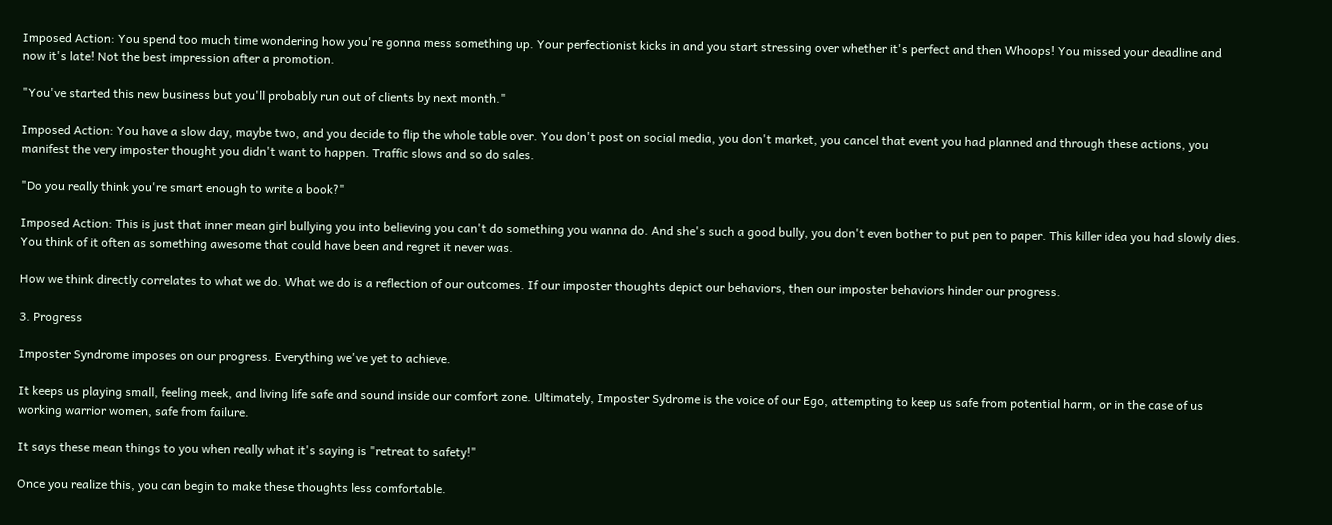Imposed Action: You spend too much time wondering how you're gonna mess something up. Your perfectionist kicks in and you start stressing over whether it's perfect and then Whoops! You missed your deadline and now it's late! Not the best impression after a promotion.

"You've started this new business but you'll probably run out of clients by next month."

Imposed Action: You have a slow day, maybe two, and you decide to flip the whole table over. You don't post on social media, you don't market, you cancel that event you had planned and through these actions, you manifest the very imposter thought you didn't want to happen. Traffic slows and so do sales.

"Do you really think you're smart enough to write a book?"

Imposed Action: This is just that inner mean girl bullying you into believing you can't do something you wanna do. And she's such a good bully, you don't even bother to put pen to paper. This killer idea you had slowly dies. You think of it often as something awesome that could have been and regret it never was.

How we think directly correlates to what we do. What we do is a reflection of our outcomes. If our imposter thoughts depict our behaviors, then our imposter behaviors hinder our progress.

3. Progress

Imposter Syndrome imposes on our progress. Everything we've yet to achieve.

It keeps us playing small, feeling meek, and living life safe and sound inside our comfort zone. Ultimately, Imposter Sydrome is the voice of our Ego, attempting to keep us safe from potential harm, or in the case of us working warrior women, safe from failure.

It says these mean things to you when really what it's saying is "retreat to safety!"

Once you realize this, you can begin to make these thoughts less comfortable.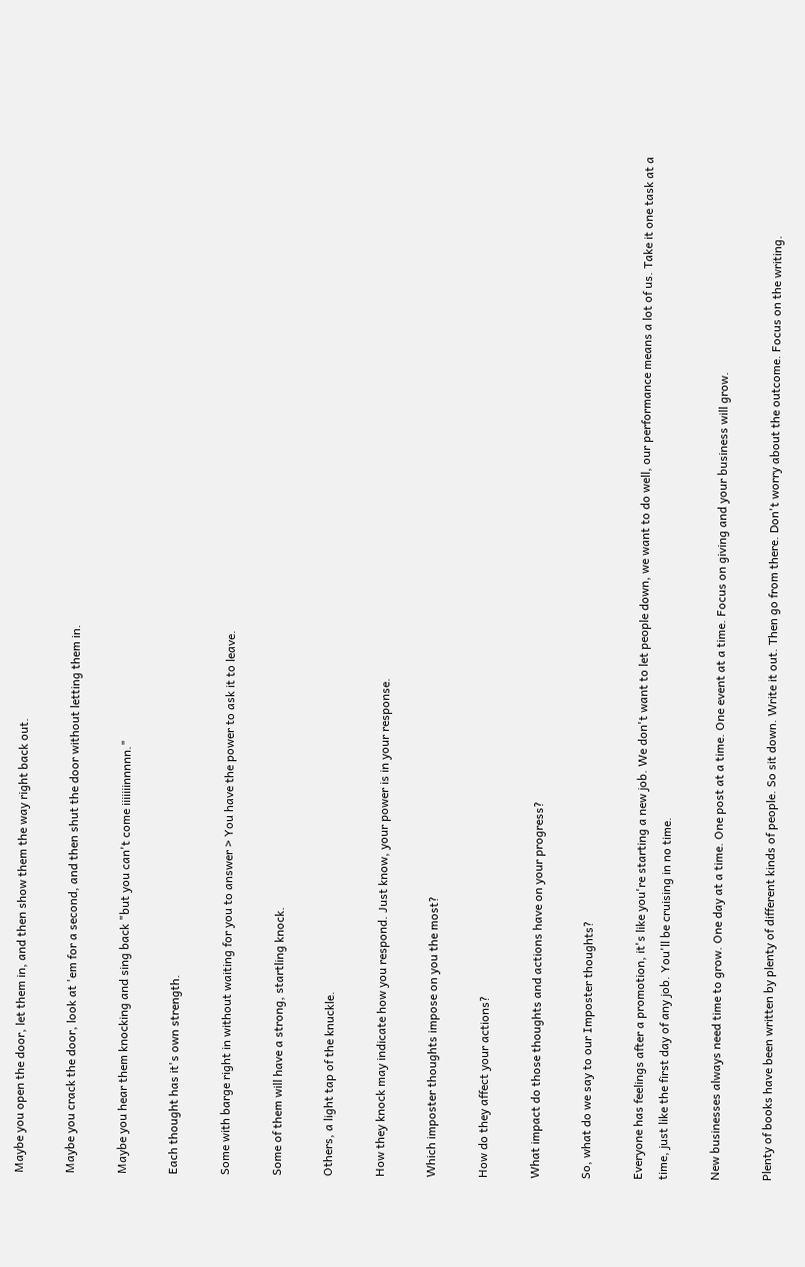Maybe you open the door, let them in, and then show them the way right back out.

Maybe you crack the door, look at 'em for a second, and then shut the door without letting them in.

Maybe you hear them knocking and sing back "but you can't come iiiiiiinnnnn."

Each thought has it's own strength.

Some with barge right in without waiting for you to answer > You have the power to ask it to leave.

Some of them will have a strong, startling knock.

Others, a light tap of the knuckle.

How they knock may indicate how you respond. Just know, your power is in your response.

Which imposter thoughts impose on you the most?

How do they affect your actions?

What impact do those thoughts and actions have on your progress?

So, what do we say to our Imposter thoughts?

Everyone has feelings after a promotion, it's like you're starting a new job. We don't want to let people down, we want to do well, our performance means a lot of us. Take it one task at a time, just like the first day of any job. You'll be cruising in no time.

New businesses always need time to grow. One day at a time. One post at a time. One event at a time. Focus on giving and your business will grow.

Plenty of books have been written by plenty of different kinds of people. So sit down. Write it out. Then go from there. Don't worry about the outcome. Focus on the writing.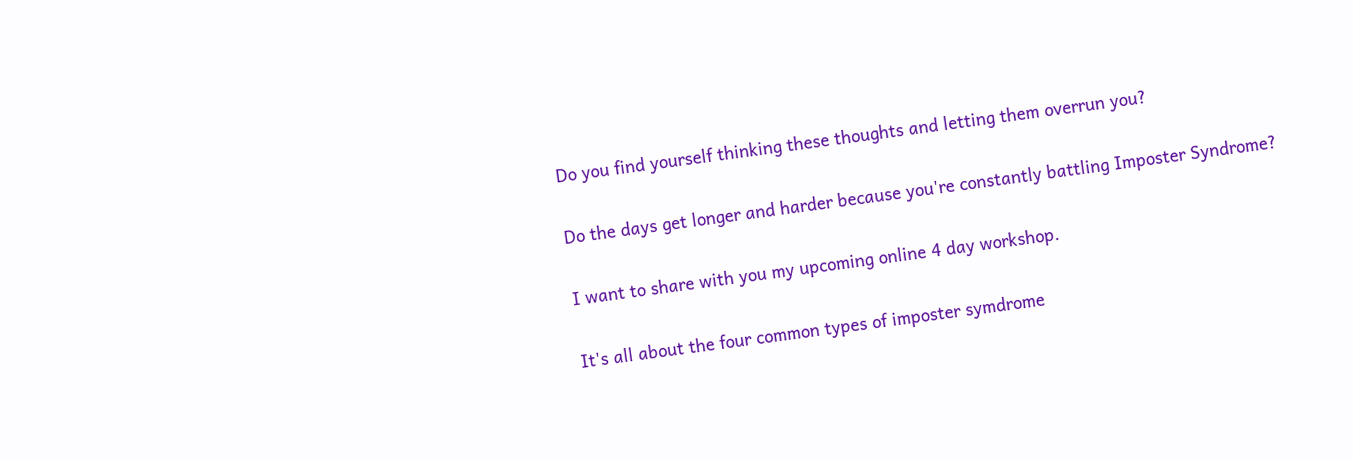Do you find yourself thinking these thoughts and letting them overrun you?

Do the days get longer and harder because you're constantly battling Imposter Syndrome?

I want to share with you my upcoming online 4 day workshop.

It's all about the four common types of imposter symdrome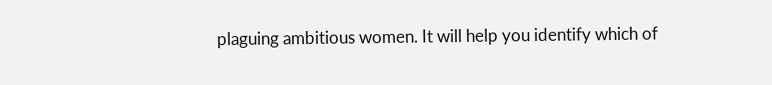plaguing ambitious women. It will help you identify which of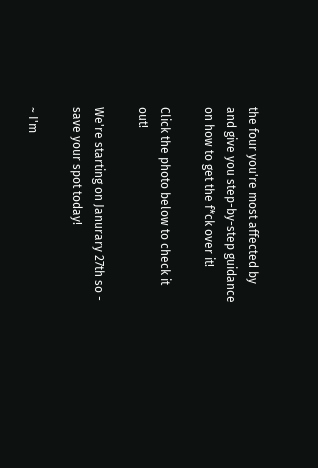the four you're most affected by and give you step-by-step guidance on how to get the f*ck over it!

Click the photo below to check it out!

We're starting on Janurary 27th so - save your spot today!

~ I'm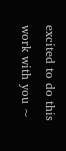excited to do this work with you ~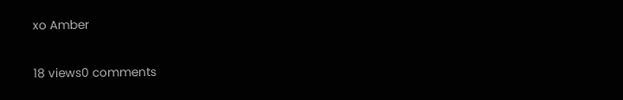xo Amber

18 views0 comments